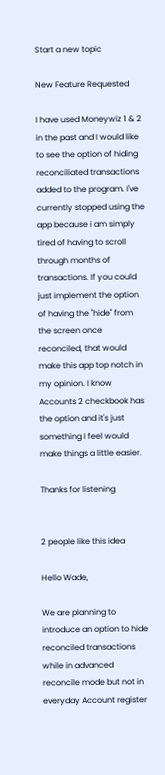Start a new topic

New Feature Requested

I have used Moneywiz 1 & 2 in the past and I would like to see the option of hiding reconciliated transactions added to the program. I've currently stopped using the app because i am simply tired of having to scroll through months of transactions. If you could just implement the option of having the "hide" from the screen once reconciled, that would make this app top notch in my opinion. I know Accounts 2 checkbook has the option and it's just something I feel would make things a little easier.

Thanks for listening


2 people like this idea

Hello Wade,

We are planning to introduce an option to hide reconciled transactions while in advanced reconcile mode but not in everyday Account register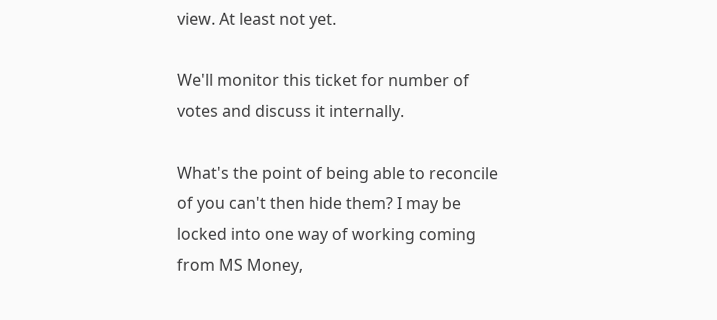view. At least not yet.

We'll monitor this ticket for number of votes and discuss it internally.

What's the point of being able to reconcile of you can't then hide them? I may be locked into one way of working coming from MS Money,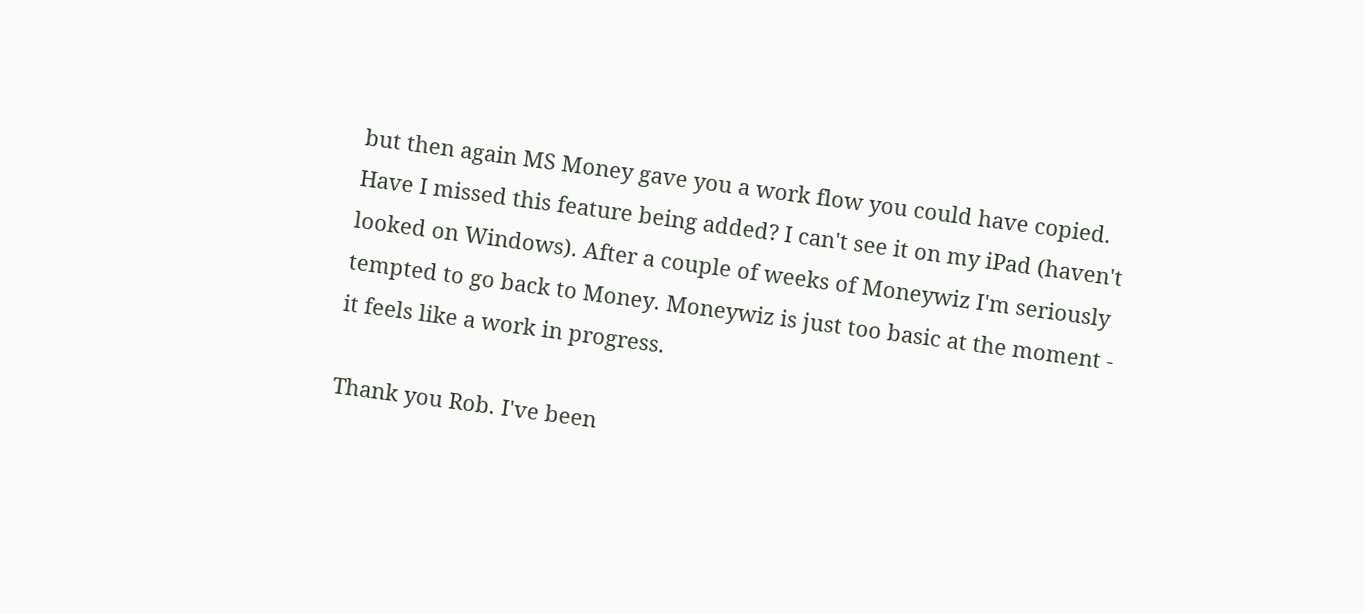but then again MS Money gave you a work flow you could have copied. Have I missed this feature being added? I can't see it on my iPad (haven't looked on Windows). After a couple of weeks of Moneywiz I'm seriously tempted to go back to Money. Moneywiz is just too basic at the moment - it feels like a work in progress.

Thank you Rob. I've been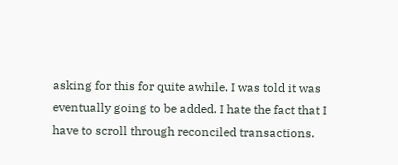asking for this for quite awhile. I was told it was eventually going to be added. I hate the fact that I have to scroll through reconciled transactions.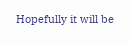Hopefully it will be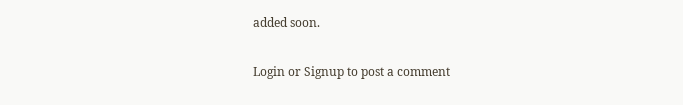added soon.

Login or Signup to post a comment